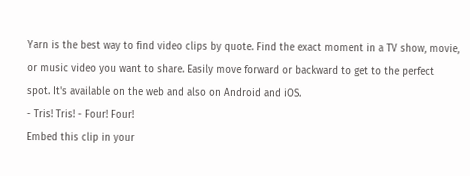Yarn is the best way to find video clips by quote. Find the exact moment in a TV show, movie, or music video you want to share. Easily move forward or backward to get to the perfect spot. It's available on the web and also on Android and iOS.
- Tris! Tris! - Four! Four!
Embed this clip in your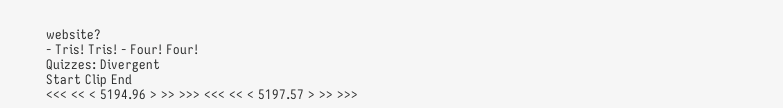website?
- Tris! Tris! - Four! Four!
Quizzes: Divergent
Start Clip End
<<< << < 5194.96 > >> >>> <<< << < 5197.57 > >> >>>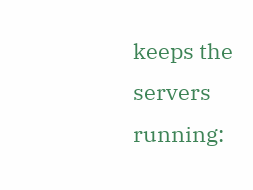keeps the servers running: